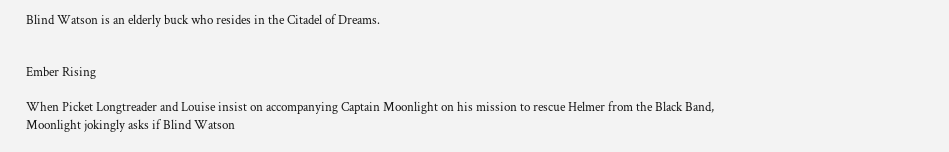Blind Watson is an elderly buck who resides in the Citadel of Dreams.


Ember Rising

When Picket Longtreader and Louise insist on accompanying Captain Moonlight on his mission to rescue Helmer from the Black Band, Moonlight jokingly asks if Blind Watson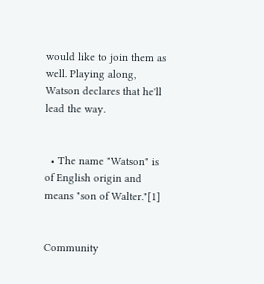would like to join them as well. Playing along, Watson declares that he'll lead the way.


  • The name "Watson" is of English origin and means "son of Walter."[1]


Community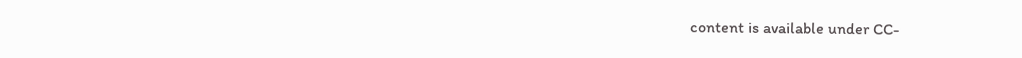content is available under CC-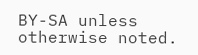BY-SA unless otherwise noted.